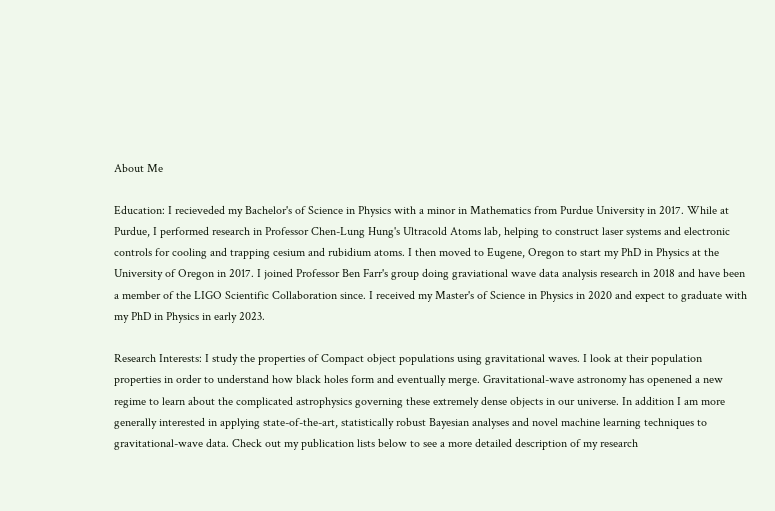About Me

Education: I recieveded my Bachelor's of Science in Physics with a minor in Mathematics from Purdue University in 2017. While at Purdue, I performed research in Professor Chen-Lung Hung's Ultracold Atoms lab, helping to construct laser systems and electronic controls for cooling and trapping cesium and rubidium atoms. I then moved to Eugene, Oregon to start my PhD in Physics at the University of Oregon in 2017. I joined Professor Ben Farr's group doing graviational wave data analysis research in 2018 and have been a member of the LIGO Scientific Collaboration since. I received my Master's of Science in Physics in 2020 and expect to graduate with my PhD in Physics in early 2023.

Research Interests: I study the properties of Compact object populations using gravitational waves. I look at their population properties in order to understand how black holes form and eventually merge. Gravitational-wave astronomy has openened a new regime to learn about the complicated astrophysics governing these extremely dense objects in our universe. In addition I am more generally interested in applying state-of-the-art, statistically robust Bayesian analyses and novel machine learning techniques to gravitational-wave data. Check out my publication lists below to see a more detailed description of my research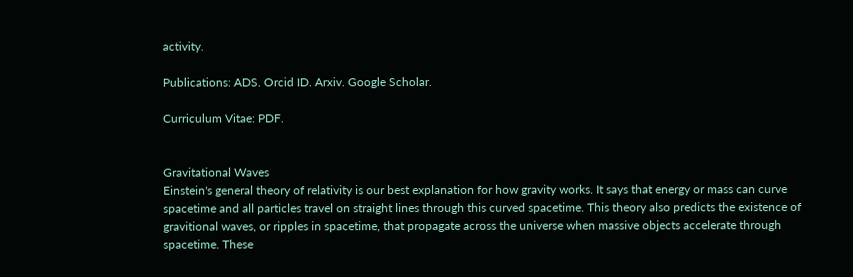activity.

Publications: ADS. Orcid ID. Arxiv. Google Scholar.

Curriculum Vitae: PDF.


Gravitational Waves
Einstein's general theory of relativity is our best explanation for how gravity works. It says that energy or mass can curve spacetime and all particles travel on straight lines through this curved spacetime. This theory also predicts the existence of gravitional waves, or ripples in spacetime, that propagate across the universe when massive objects accelerate through spacetime. These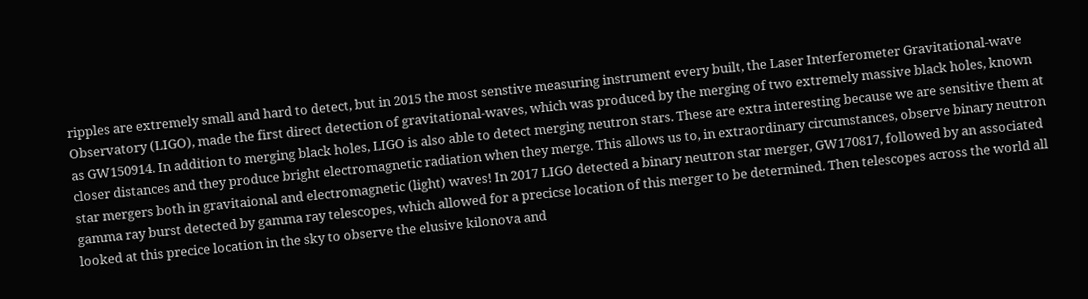ripples are extremely small and hard to detect, but in 2015 the most senstive measuring instrument every built, the Laser Interferometer Gravitational-wave Observatory (LIGO), made the first direct detection of gravitational-waves, which was produced by the merging of two extremely massive black holes, known as GW150914. In addition to merging black holes, LIGO is also able to detect merging neutron stars. These are extra interesting because we are sensitive them at closer distances and they produce bright electromagnetic radiation when they merge. This allows us to, in extraordinary circumstances, observe binary neutron star mergers both in gravitaional and electromagnetic (light) waves! In 2017 LIGO detected a binary neutron star merger, GW170817, followed by an associated gamma ray burst detected by gamma ray telescopes, which allowed for a precicse location of this merger to be determined. Then telescopes across the world all looked at this precice location in the sky to observe the elusive kilonova and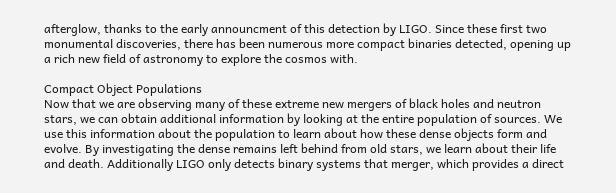afterglow, thanks to the early announcment of this detection by LIGO. Since these first two monumental discoveries, there has been numerous more compact binaries detected, opening up a rich new field of astronomy to explore the cosmos with.

Compact Object Populations
Now that we are observing many of these extreme new mergers of black holes and neutron stars, we can obtain additional information by looking at the entire population of sources. We use this information about the population to learn about how these dense objects form and evolve. By investigating the dense remains left behind from old stars, we learn about their life and death. Additionally LIGO only detects binary systems that merger, which provides a direct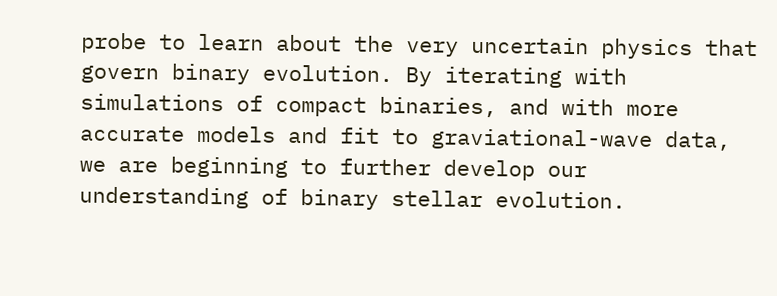probe to learn about the very uncertain physics that govern binary evolution. By iterating with simulations of compact binaries, and with more accurate models and fit to graviational-wave data, we are beginning to further develop our understanding of binary stellar evolution.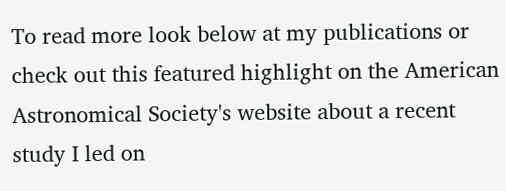To read more look below at my publications or check out this featured highlight on the American Astronomical Society's website about a recent study I led on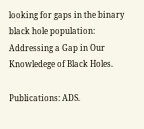looking for gaps in the binary black hole population: Addressing a Gap in Our Knowledege of Black Holes.

Publications: ADS.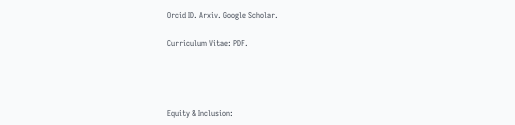Orcid ID. Arxiv. Google Scholar.

Curriculum Vitae: PDF.




Equity & Inclusion: